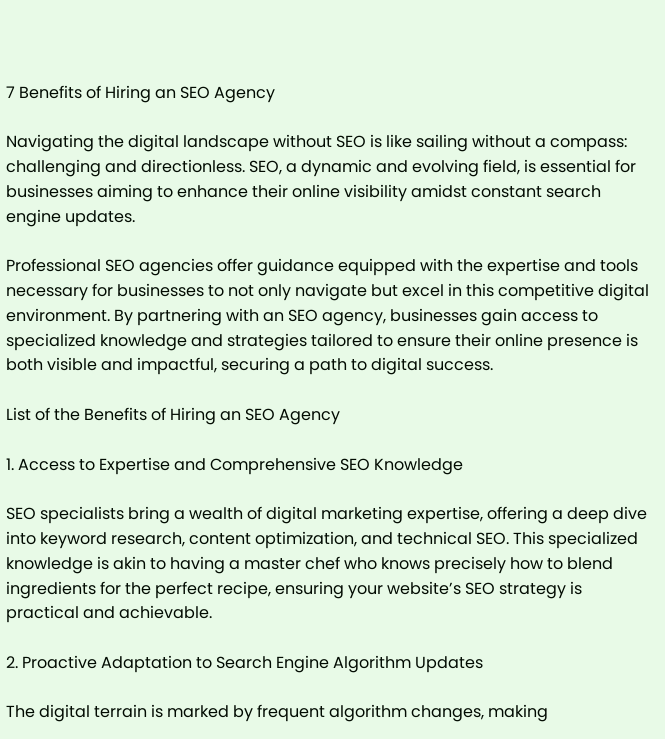7 Benefits of Hiring an SEO Agency

Navigating the digital landscape without SEO is like sailing without a compass: challenging and directionless. SEO, a dynamic and evolving field, is essential for businesses aiming to enhance their online visibility amidst constant search engine updates.

Professional SEO agencies offer guidance equipped with the expertise and tools necessary for businesses to not only navigate but excel in this competitive digital environment. By partnering with an SEO agency, businesses gain access to specialized knowledge and strategies tailored to ensure their online presence is both visible and impactful, securing a path to digital success.

List of the Benefits of Hiring an SEO Agency

1. Access to Expertise and Comprehensive SEO Knowledge

SEO specialists bring a wealth of digital marketing expertise, offering a deep dive into keyword research, content optimization, and technical SEO. This specialized knowledge is akin to having a master chef who knows precisely how to blend ingredients for the perfect recipe, ensuring your website’s SEO strategy is practical and achievable.

2. Proactive Adaptation to Search Engine Algorithm Updates

The digital terrain is marked by frequent algorithm changes, making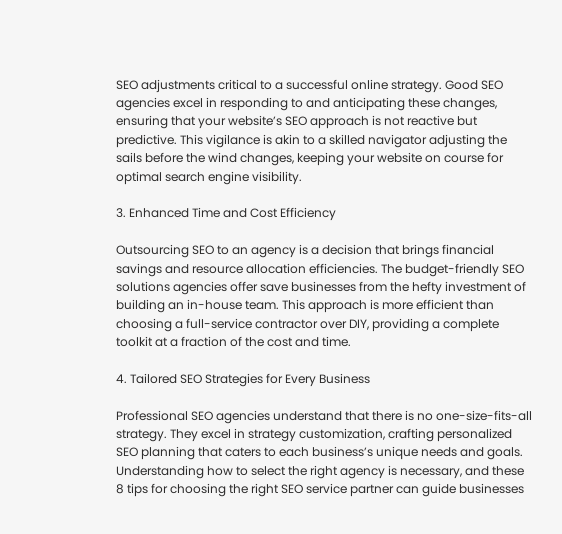SEO adjustments critical to a successful online strategy. Good SEO agencies excel in responding to and anticipating these changes, ensuring that your website’s SEO approach is not reactive but predictive. This vigilance is akin to a skilled navigator adjusting the sails before the wind changes, keeping your website on course for optimal search engine visibility.

3. Enhanced Time and Cost Efficiency

Outsourcing SEO to an agency is a decision that brings financial savings and resource allocation efficiencies. The budget-friendly SEO solutions agencies offer save businesses from the hefty investment of building an in-house team. This approach is more efficient than choosing a full-service contractor over DIY, providing a complete toolkit at a fraction of the cost and time.

4. Tailored SEO Strategies for Every Business

Professional SEO agencies understand that there is no one-size-fits-all strategy. They excel in strategy customization, crafting personalized SEO planning that caters to each business’s unique needs and goals. Understanding how to select the right agency is necessary, and these 8 tips for choosing the right SEO service partner can guide businesses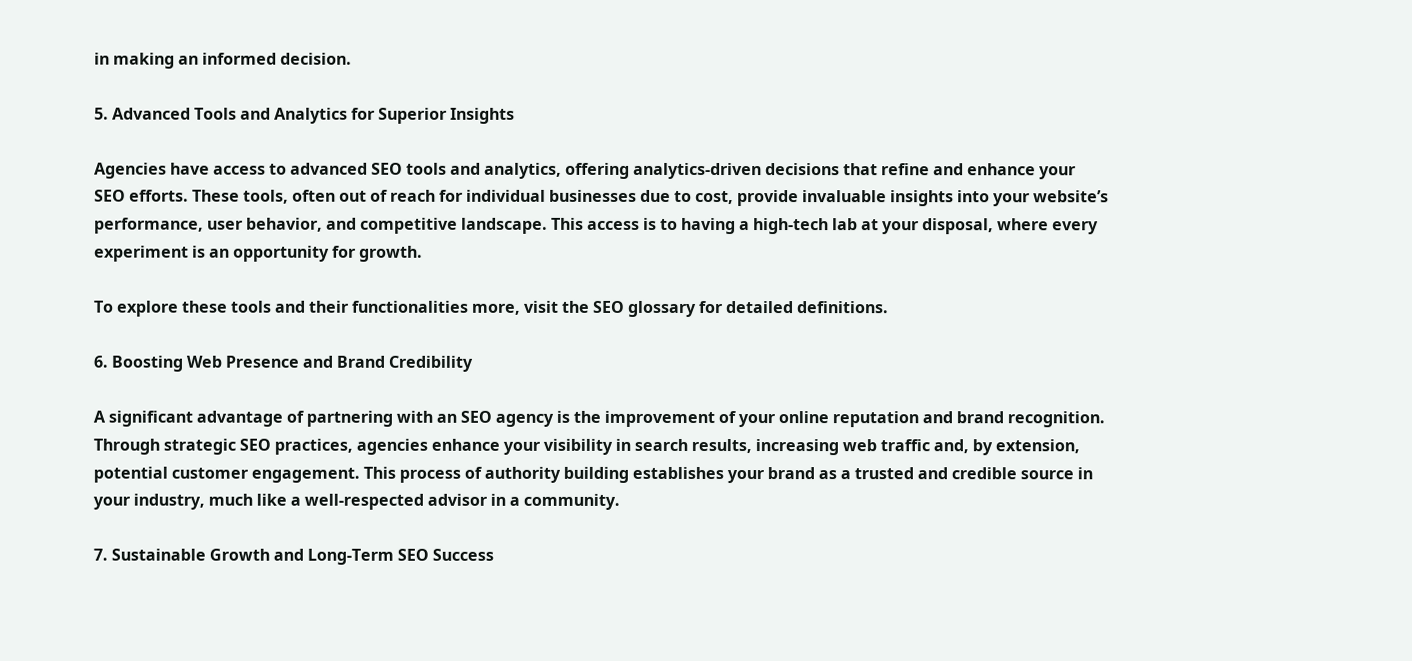in making an informed decision.

5. Advanced Tools and Analytics for Superior Insights

Agencies have access to advanced SEO tools and analytics, offering analytics-driven decisions that refine and enhance your SEO efforts. These tools, often out of reach for individual businesses due to cost, provide invaluable insights into your website’s performance, user behavior, and competitive landscape. This access is to having a high-tech lab at your disposal, where every experiment is an opportunity for growth.

To explore these tools and their functionalities more, visit the SEO glossary for detailed definitions.

6. Boosting Web Presence and Brand Credibility

A significant advantage of partnering with an SEO agency is the improvement of your online reputation and brand recognition. Through strategic SEO practices, agencies enhance your visibility in search results, increasing web traffic and, by extension, potential customer engagement. This process of authority building establishes your brand as a trusted and credible source in your industry, much like a well-respected advisor in a community.

7. Sustainable Growth and Long-Term SEO Success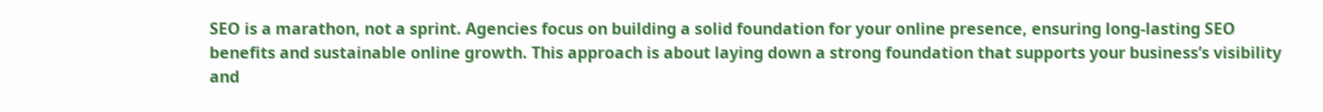SEO is a marathon, not a sprint. Agencies focus on building a solid foundation for your online presence, ensuring long-lasting SEO benefits and sustainable online growth. This approach is about laying down a strong foundation that supports your business’s visibility and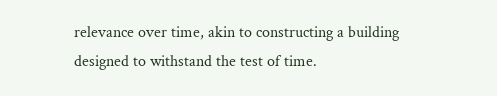relevance over time, akin to constructing a building designed to withstand the test of time.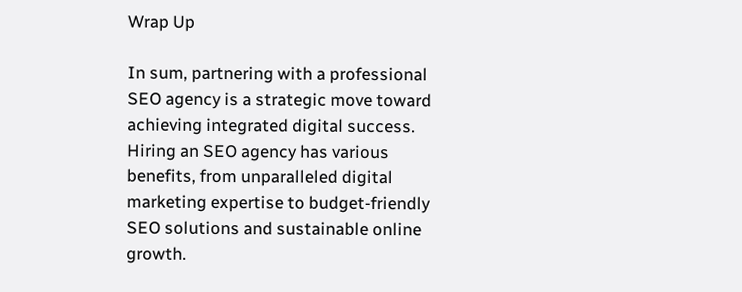Wrap Up

In sum, partnering with a professional SEO agency is a strategic move toward achieving integrated digital success. Hiring an SEO agency has various benefits, from unparalleled digital marketing expertise to budget-friendly SEO solutions and sustainable online growth.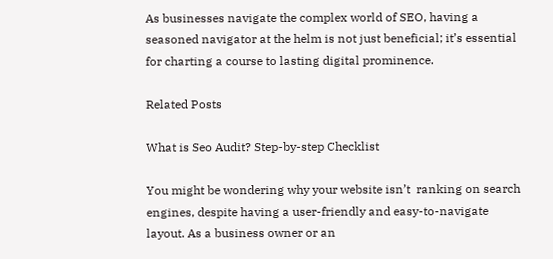As businesses navigate the complex world of SEO, having a seasoned navigator at the helm is not just beneficial; it’s essential for charting a course to lasting digital prominence.

Related Posts

What is Seo Audit? Step-by-step Checklist

You might be wondering why your website isn’t  ranking on search engines, despite having a user-friendly and easy-to-navigate layout. As a business owner or an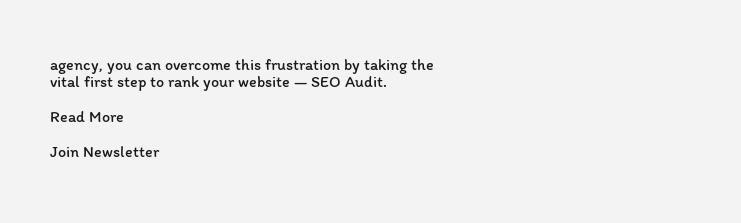agency, you can overcome this frustration by taking the vital first step to rank your website — SEO Audit.

Read More

Join Newsletter